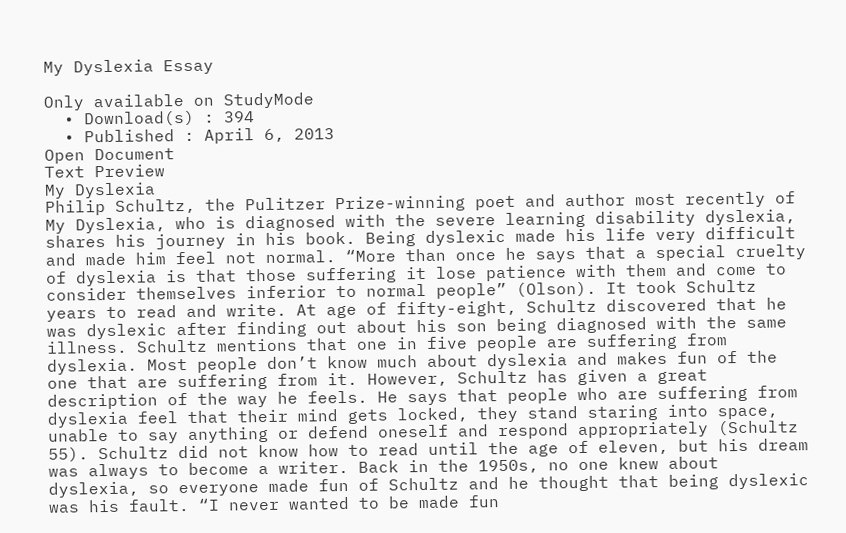My Dyslexia Essay

Only available on StudyMode
  • Download(s) : 394
  • Published : April 6, 2013
Open Document
Text Preview
My Dyslexia
Philip Schultz, the Pulitzer Prize-winning poet and author most recently of My Dyslexia, who is diagnosed with the severe learning disability dyslexia, shares his journey in his book. Being dyslexic made his life very difficult and made him feel not normal. “More than once he says that a special cruelty of dyslexia is that those suffering it lose patience with them and come to consider themselves inferior to normal people” (Olson). It took Schultz years to read and write. At age of fifty-eight, Schultz discovered that he was dyslexic after finding out about his son being diagnosed with the same illness. Schultz mentions that one in five people are suffering from dyslexia. Most people don’t know much about dyslexia and makes fun of the one that are suffering from it. However, Schultz has given a great description of the way he feels. He says that people who are suffering from dyslexia feel that their mind gets locked, they stand staring into space, unable to say anything or defend oneself and respond appropriately (Schultz 55). Schultz did not know how to read until the age of eleven, but his dream was always to become a writer. Back in the 1950s, no one knew about dyslexia, so everyone made fun of Schultz and he thought that being dyslexic was his fault. “I never wanted to be made fun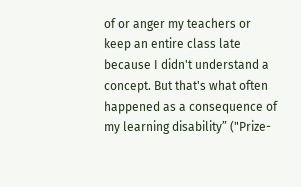of or anger my teachers or keep an entire class late because I didn't understand a concept. But that's what often happened as a consequence of my learning disability” ("Prize-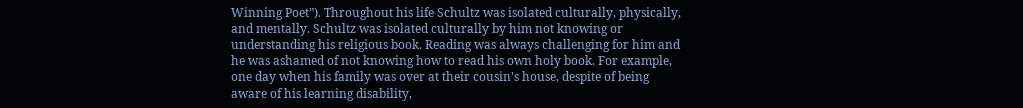Winning Poet”). Throughout his life Schultz was isolated culturally, physically, and mentally. Schultz was isolated culturally by him not knowing or understanding his religious book. Reading was always challenging for him and he was ashamed of not knowing how to read his own holy book. For example, one day when his family was over at their cousin’s house, despite of being aware of his learning disability,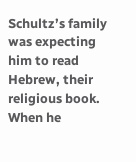Schultz’s family was expecting him to read Hebrew, their religious book. When he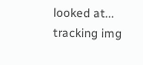looked at...
tracking img